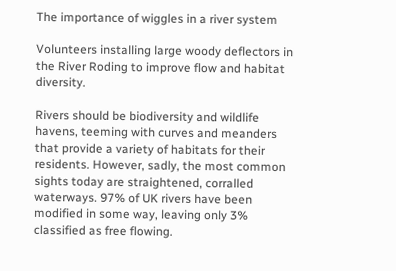The importance of wiggles in a river system

Volunteers installing large woody deflectors in the River Roding to improve flow and habitat diversity.

Rivers should be biodiversity and wildlife havens, teeming with curves and meanders that provide a variety of habitats for their residents. However, sadly, the most common sights today are straightened, corralled waterways. 97% of UK rivers have been modified in some way, leaving only 3% classified as free flowing.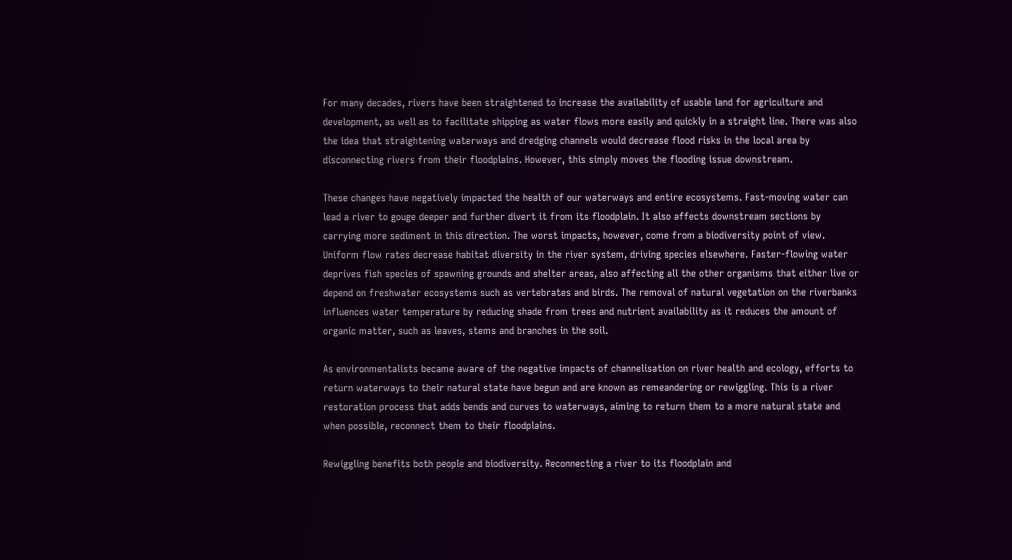For many decades, rivers have been straightened to increase the availability of usable land for agriculture and development, as well as to facilitate shipping as water flows more easily and quickly in a straight line. There was also the idea that straightening waterways and dredging channels would decrease flood risks in the local area by disconnecting rivers from their floodplains. However, this simply moves the flooding issue downstream.

These changes have negatively impacted the health of our waterways and entire ecosystems. Fast-moving water can lead a river to gouge deeper and further divert it from its floodplain. It also affects downstream sections by carrying more sediment in this direction. The worst impacts, however, come from a biodiversity point of view. Uniform flow rates decrease habitat diversity in the river system, driving species elsewhere. Faster-flowing water deprives fish species of spawning grounds and shelter areas, also affecting all the other organisms that either live or depend on freshwater ecosystems such as vertebrates and birds. The removal of natural vegetation on the riverbanks influences water temperature by reducing shade from trees and nutrient availability as it reduces the amount of organic matter, such as leaves, stems and branches in the soil.

As environmentalists became aware of the negative impacts of channelisation on river health and ecology, efforts to return waterways to their natural state have begun and are known as remeandering or rewiggling. This is a river restoration process that adds bends and curves to waterways, aiming to return them to a more natural state and when possible, reconnect them to their floodplains.

Rewiggling benefits both people and biodiversity. Reconnecting a river to its floodplain and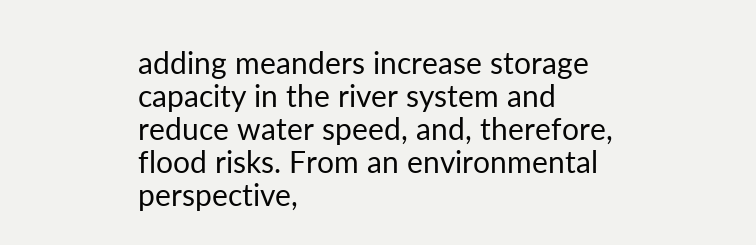adding meanders increase storage capacity in the river system and reduce water speed, and, therefore, flood risks. From an environmental perspective,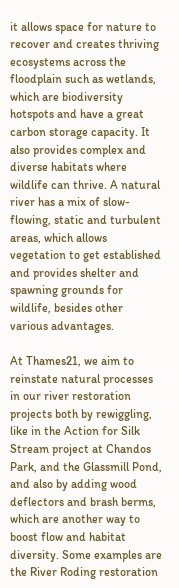it allows space for nature to recover and creates thriving ecosystems across the floodplain such as wetlands, which are biodiversity hotspots and have a great carbon storage capacity. It also provides complex and diverse habitats where wildlife can thrive. A natural river has a mix of slow-flowing, static and turbulent areas, which allows vegetation to get established and provides shelter and spawning grounds for wildlife, besides other various advantages.

At Thames21, we aim to reinstate natural processes in our river restoration projects both by rewiggling, like in the Action for Silk Stream project at Chandos Park, and the Glassmill Pond, and also by adding wood deflectors and brash berms, which are another way to boost flow and habitat diversity. Some examples are the River Roding restoration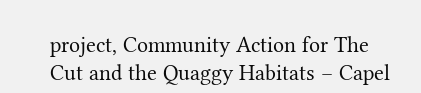project, Community Action for The Cut and the Quaggy Habitats – Capel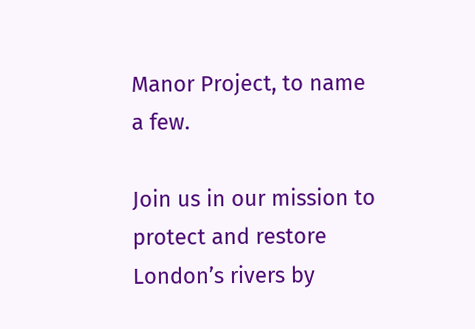Manor Project, to name a few.

Join us in our mission to protect and restore London’s rivers by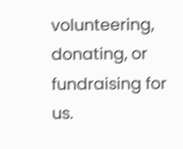volunteering, donating, or fundraising for us.